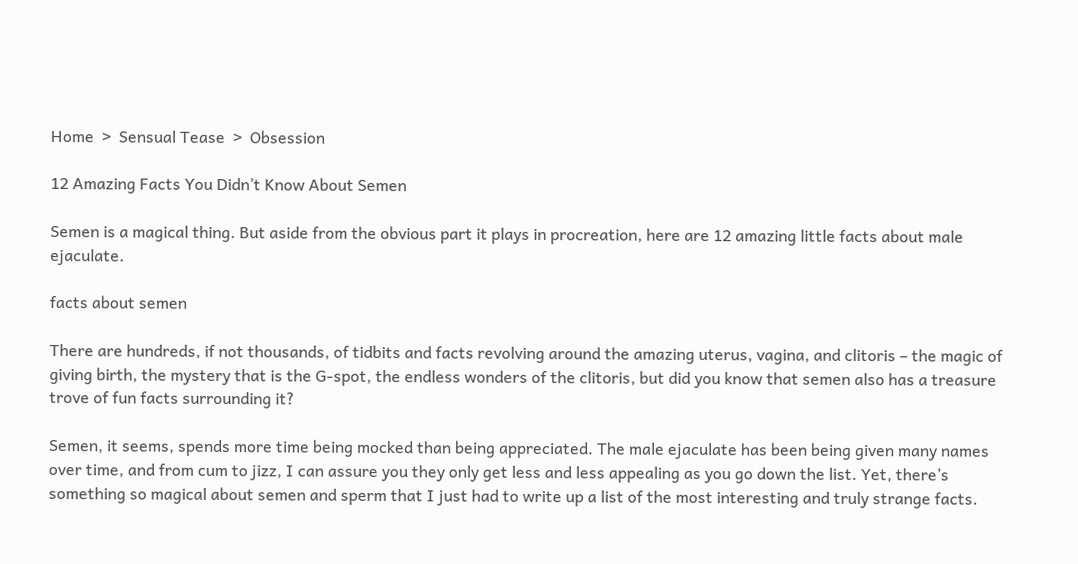Home  >  Sensual Tease  >  Obsession

12 Amazing Facts You Didn’t Know About Semen

Semen is a magical thing. But aside from the obvious part it plays in procreation, here are 12 amazing little facts about male ejaculate.

facts about semen

There are hundreds, if not thousands, of tidbits and facts revolving around the amazing uterus, vagina, and clitoris – the magic of giving birth, the mystery that is the G-spot, the endless wonders of the clitoris, but did you know that semen also has a treasure trove of fun facts surrounding it?

Semen, it seems, spends more time being mocked than being appreciated. The male ejaculate has been being given many names over time, and from cum to jizz, I can assure you they only get less and less appealing as you go down the list. Yet, there’s something so magical about semen and sperm that I just had to write up a list of the most interesting and truly strange facts.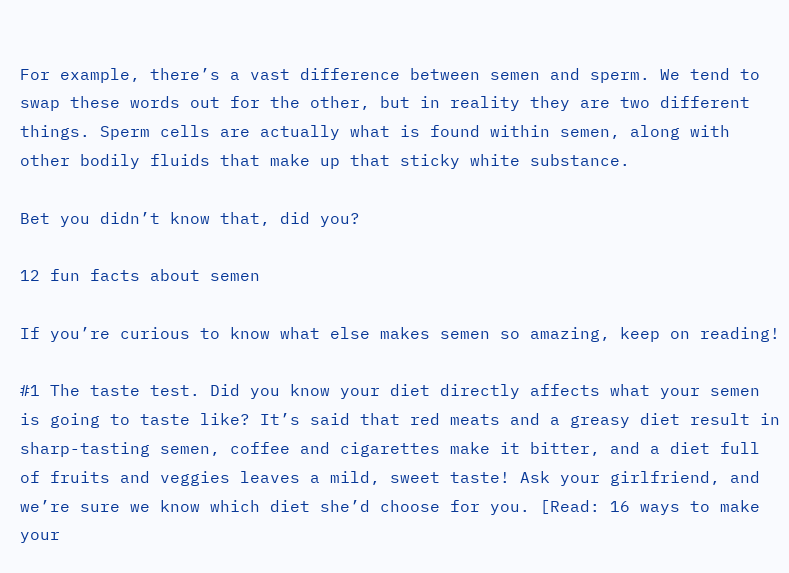For example, there’s a vast difference between semen and sperm. We tend to swap these words out for the other, but in reality they are two different things. Sperm cells are actually what is found within semen, along with other bodily fluids that make up that sticky white substance.

Bet you didn’t know that, did you?

12 fun facts about semen

If you’re curious to know what else makes semen so amazing, keep on reading!

#1 The taste test. Did you know your diet directly affects what your semen is going to taste like? It’s said that red meats and a greasy diet result in sharp-tasting semen, coffee and cigarettes make it bitter, and a diet full of fruits and veggies leaves a mild, sweet taste! Ask your girlfriend, and we’re sure we know which diet she’d choose for you. [Read: 16 ways to make your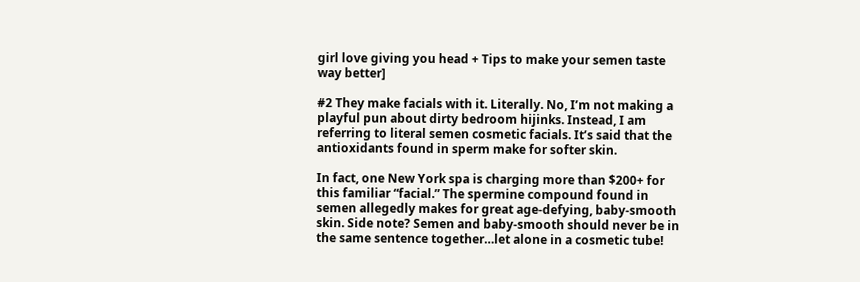girl love giving you head + Tips to make your semen taste way better]

#2 They make facials with it. Literally. No, I’m not making a playful pun about dirty bedroom hijinks. Instead, I am referring to literal semen cosmetic facials. It’s said that the antioxidants found in sperm make for softer skin.

In fact, one New York spa is charging more than $200+ for this familiar “facial.” The spermine compound found in semen allegedly makes for great age-defying, baby-smooth skin. Side note? Semen and baby-smooth should never be in the same sentence together…let alone in a cosmetic tube!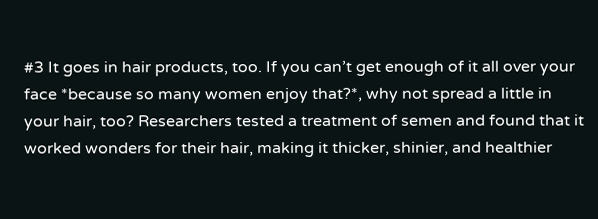#3 It goes in hair products, too. If you can’t get enough of it all over your face *because so many women enjoy that?*, why not spread a little in your hair, too? Researchers tested a treatment of semen and found that it worked wonders for their hair, making it thicker, shinier, and healthier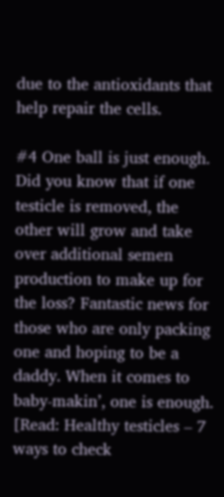due to the antioxidants that help repair the cells.

#4 One ball is just enough. Did you know that if one testicle is removed, the other will grow and take over additional semen production to make up for the loss? Fantastic news for those who are only packing one and hoping to be a daddy. When it comes to baby-makin’, one is enough. [Read: Healthy testicles – 7 ways to check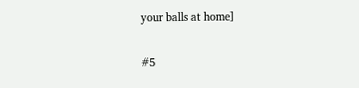your balls at home]

#5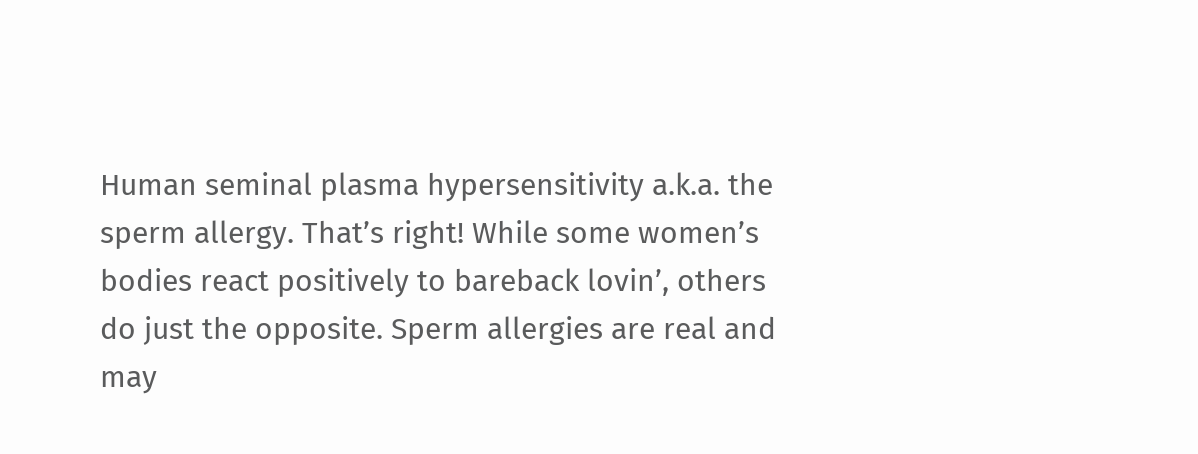Human seminal plasma hypersensitivity a.k.a. the sperm allergy. That’s right! While some women’s bodies react positively to bareback lovin’, others do just the opposite. Sperm allergies are real and may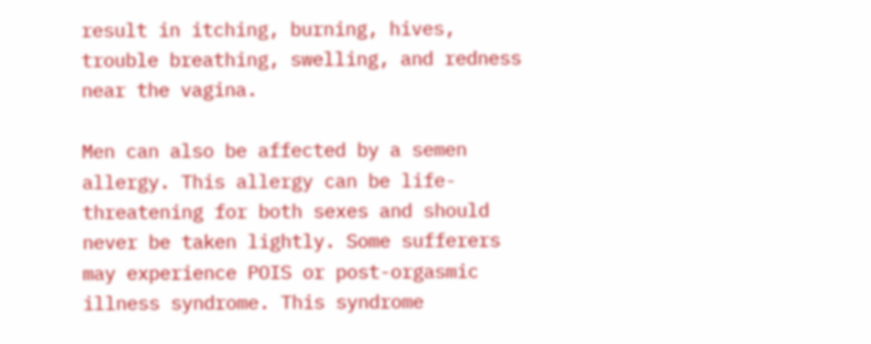result in itching, burning, hives, trouble breathing, swelling, and redness near the vagina.

Men can also be affected by a semen allergy. This allergy can be life-threatening for both sexes and should never be taken lightly. Some sufferers may experience POIS or post-orgasmic illness syndrome. This syndrome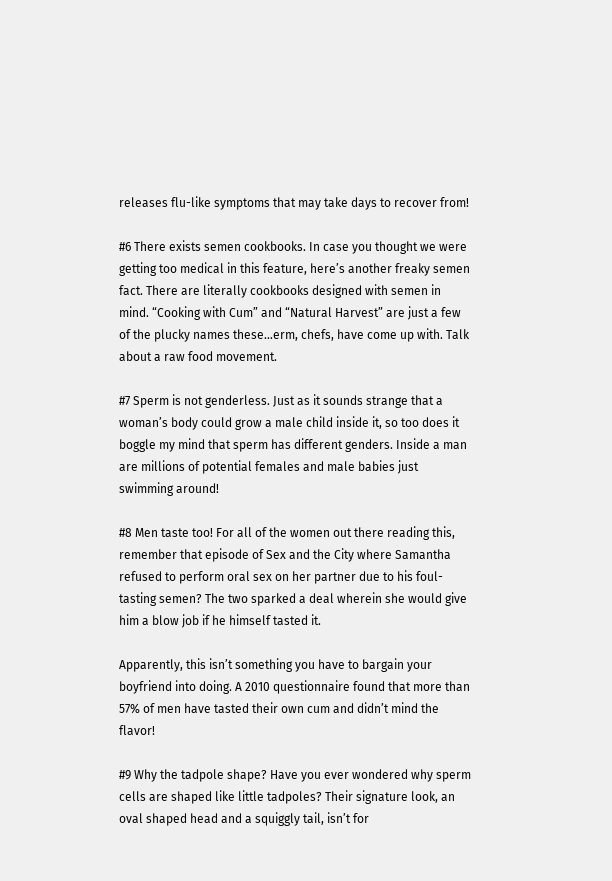releases flu-like symptoms that may take days to recover from!

#6 There exists semen cookbooks. In case you thought we were getting too medical in this feature, here’s another freaky semen fact. There are literally cookbooks designed with semen in mind. “Cooking with Cum” and “Natural Harvest” are just a few of the plucky names these…erm, chefs, have come up with. Talk about a raw food movement.

#7 Sperm is not genderless. Just as it sounds strange that a woman’s body could grow a male child inside it, so too does it boggle my mind that sperm has different genders. Inside a man are millions of potential females and male babies just swimming around!

#8 Men taste too! For all of the women out there reading this, remember that episode of Sex and the City where Samantha refused to perform oral sex on her partner due to his foul-tasting semen? The two sparked a deal wherein she would give him a blow job if he himself tasted it.

Apparently, this isn’t something you have to bargain your boyfriend into doing. A 2010 questionnaire found that more than 57% of men have tasted their own cum and didn’t mind the flavor!

#9 Why the tadpole shape? Have you ever wondered why sperm cells are shaped like little tadpoles? Their signature look, an oval shaped head and a squiggly tail, isn’t for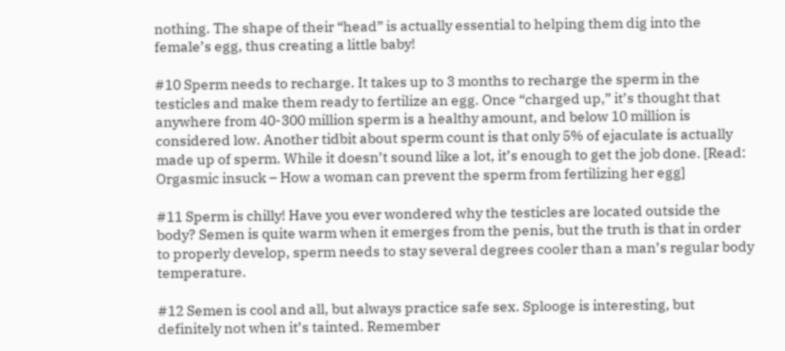nothing. The shape of their “head” is actually essential to helping them dig into the female’s egg, thus creating a little baby!

#10 Sperm needs to recharge. It takes up to 3 months to recharge the sperm in the testicles and make them ready to fertilize an egg. Once “charged up,” it’s thought that anywhere from 40-300 million sperm is a healthy amount, and below 10 million is considered low. Another tidbit about sperm count is that only 5% of ejaculate is actually made up of sperm. While it doesn’t sound like a lot, it’s enough to get the job done. [Read: Orgasmic insuck – How a woman can prevent the sperm from fertilizing her egg]

#11 Sperm is chilly! Have you ever wondered why the testicles are located outside the body? Semen is quite warm when it emerges from the penis, but the truth is that in order to properly develop, sperm needs to stay several degrees cooler than a man’s regular body temperature.

#12 Semen is cool and all, but always practice safe sex. Splooge is interesting, but definitely not when it’s tainted. Remember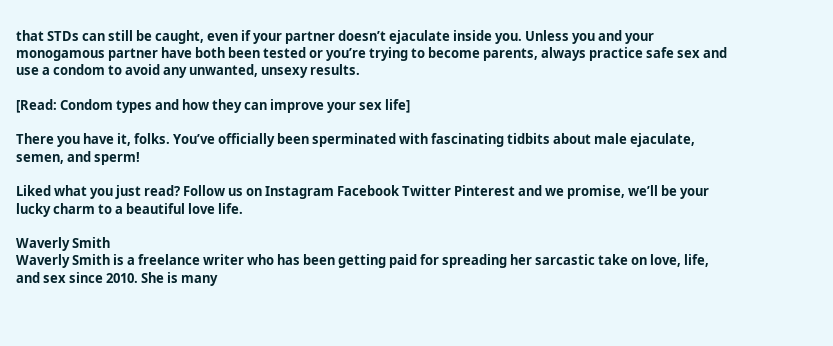that STDs can still be caught, even if your partner doesn’t ejaculate inside you. Unless you and your monogamous partner have both been tested or you’re trying to become parents, always practice safe sex and use a condom to avoid any unwanted, unsexy results.

[Read: Condom types and how they can improve your sex life]

There you have it, folks. You’ve officially been sperminated with fascinating tidbits about male ejaculate, semen, and sperm!

Liked what you just read? Follow us on Instagram Facebook Twitter Pinterest and we promise, we’ll be your lucky charm to a beautiful love life.

Waverly Smith
Waverly Smith is a freelance writer who has been getting paid for spreading her sarcastic take on love, life, and sex since 2010. She is many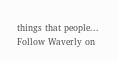things that people...
Follow Waverly on